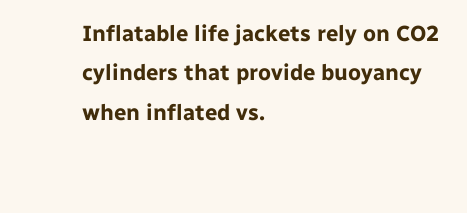Inflatable life jackets rely on CO2 cylinders that provide buoyancy when inflated vs.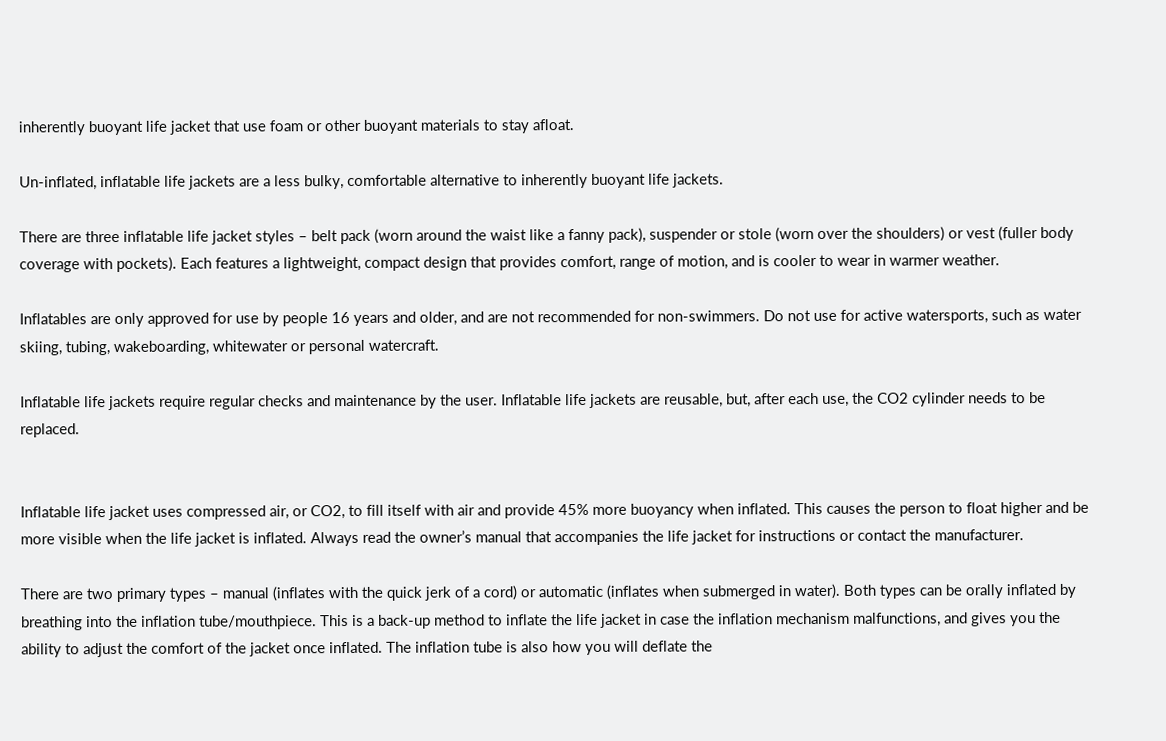inherently buoyant life jacket that use foam or other buoyant materials to stay afloat.

Un-inflated, inflatable life jackets are a less bulky, comfortable alternative to inherently buoyant life jackets.

There are three inflatable life jacket styles – belt pack (worn around the waist like a fanny pack), suspender or stole (worn over the shoulders) or vest (fuller body coverage with pockets). Each features a lightweight, compact design that provides comfort, range of motion, and is cooler to wear in warmer weather.

Inflatables are only approved for use by people 16 years and older, and are not recommended for non-swimmers. Do not use for active watersports, such as water skiing, tubing, wakeboarding, whitewater or personal watercraft.

Inflatable life jackets require regular checks and maintenance by the user. Inflatable life jackets are reusable, but, after each use, the CO2 cylinder needs to be replaced.


Inflatable life jacket uses compressed air, or CO2, to fill itself with air and provide 45% more buoyancy when inflated. This causes the person to float higher and be more visible when the life jacket is inflated. Always read the owner’s manual that accompanies the life jacket for instructions or contact the manufacturer.

There are two primary types – manual (inflates with the quick jerk of a cord) or automatic (inflates when submerged in water). Both types can be orally inflated by breathing into the inflation tube/mouthpiece. This is a back-up method to inflate the life jacket in case the inflation mechanism malfunctions, and gives you the ability to adjust the comfort of the jacket once inflated. The inflation tube is also how you will deflate the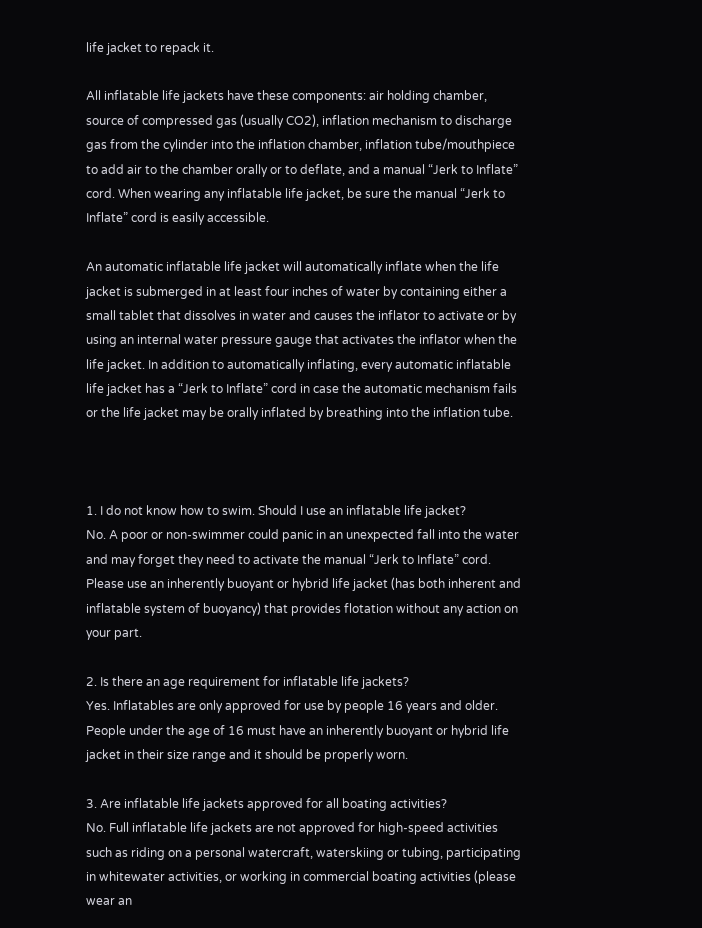life jacket to repack it.

All inflatable life jackets have these components: air holding chamber, source of compressed gas (usually CO2), inflation mechanism to discharge gas from the cylinder into the inflation chamber, inflation tube/mouthpiece to add air to the chamber orally or to deflate, and a manual “Jerk to Inflate” cord. When wearing any inflatable life jacket, be sure the manual “Jerk to Inflate” cord is easily accessible.

An automatic inflatable life jacket will automatically inflate when the life jacket is submerged in at least four inches of water by containing either a small tablet that dissolves in water and causes the inflator to activate or by using an internal water pressure gauge that activates the inflator when the life jacket. In addition to automatically inflating, every automatic inflatable life jacket has a “Jerk to Inflate” cord in case the automatic mechanism fails or the life jacket may be orally inflated by breathing into the inflation tube.



1. I do not know how to swim. Should I use an inflatable life jacket?
No. A poor or non-swimmer could panic in an unexpected fall into the water and may forget they need to activate the manual “Jerk to Inflate” cord. Please use an inherently buoyant or hybrid life jacket (has both inherent and inflatable system of buoyancy) that provides flotation without any action on your part.

2. Is there an age requirement for inflatable life jackets?
Yes. Inflatables are only approved for use by people 16 years and older. People under the age of 16 must have an inherently buoyant or hybrid life jacket in their size range and it should be properly worn.

3. Are inflatable life jackets approved for all boating activities?
No. Full inflatable life jackets are not approved for high-speed activities such as riding on a personal watercraft, waterskiing or tubing, participating in whitewater activities, or working in commercial boating activities (please wear an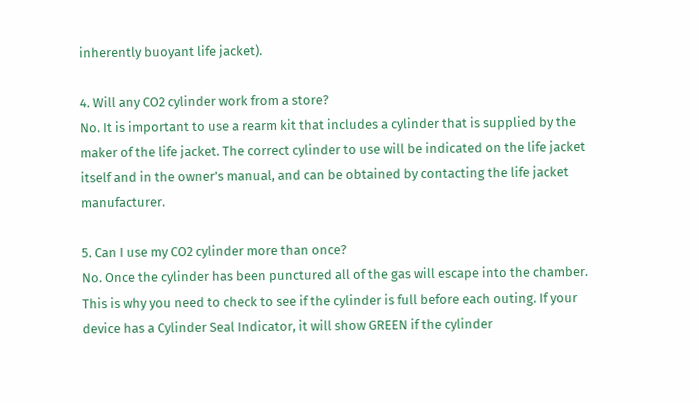inherently buoyant life jacket).

4. Will any CO2 cylinder work from a store?
No. It is important to use a rearm kit that includes a cylinder that is supplied by the maker of the life jacket. The correct cylinder to use will be indicated on the life jacket itself and in the owner’s manual, and can be obtained by contacting the life jacket manufacturer.

5. Can I use my CO2 cylinder more than once?
No. Once the cylinder has been punctured all of the gas will escape into the chamber. This is why you need to check to see if the cylinder is full before each outing. If your device has a Cylinder Seal Indicator, it will show GREEN if the cylinder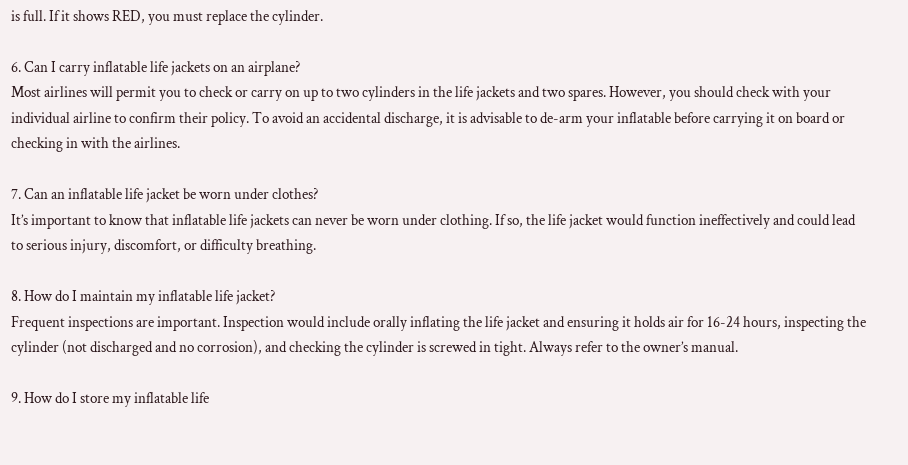is full. If it shows RED, you must replace the cylinder.

6. Can I carry inflatable life jackets on an airplane?
Most airlines will permit you to check or carry on up to two cylinders in the life jackets and two spares. However, you should check with your individual airline to confirm their policy. To avoid an accidental discharge, it is advisable to de-arm your inflatable before carrying it on board or checking in with the airlines.

7. Can an inflatable life jacket be worn under clothes?
It’s important to know that inflatable life jackets can never be worn under clothing. If so, the life jacket would function ineffectively and could lead to serious injury, discomfort, or difficulty breathing.

8. How do I maintain my inflatable life jacket?
Frequent inspections are important. Inspection would include orally inflating the life jacket and ensuring it holds air for 16-24 hours, inspecting the cylinder (not discharged and no corrosion), and checking the cylinder is screwed in tight. Always refer to the owner’s manual.

9. How do I store my inflatable life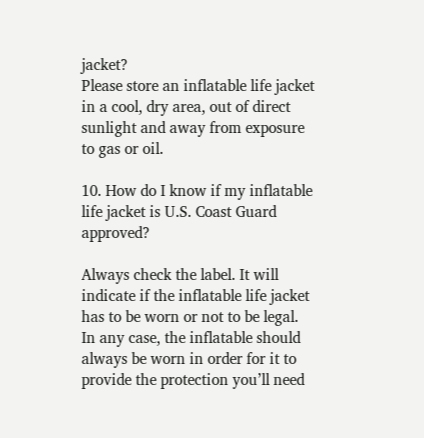jacket?
Please store an inflatable life jacket in a cool, dry area, out of direct sunlight and away from exposure to gas or oil.

10. How do I know if my inflatable life jacket is U.S. Coast Guard approved?

Always check the label. It will indicate if the inflatable life jacket has to be worn or not to be legal. In any case, the inflatable should always be worn in order for it to provide the protection you’ll need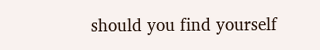should you find yourself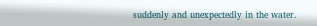suddenly and unexpectedly in the water.